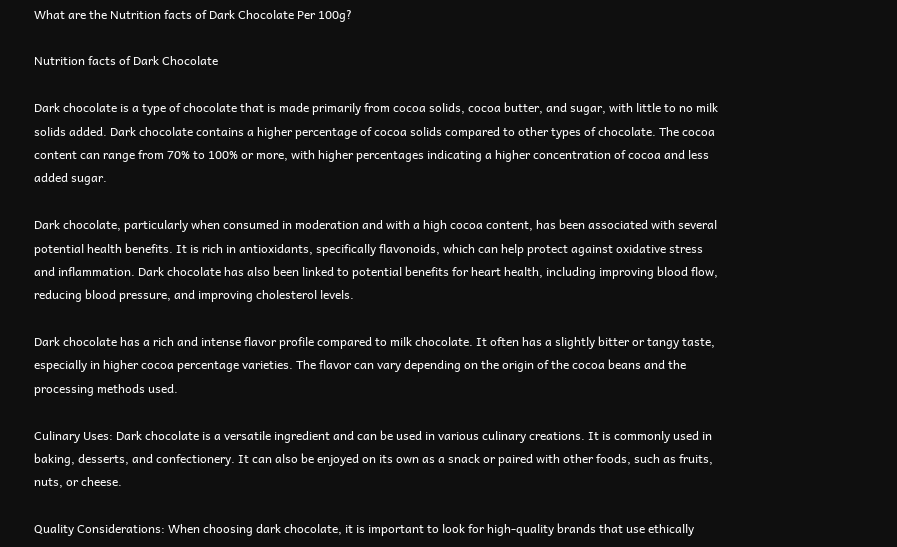What are the Nutrition facts of Dark Chocolate Per 100g?

Nutrition facts of Dark Chocolate

Dark chocolate is a type of chocolate that is made primarily from cocoa solids, cocoa butter, and sugar, with little to no milk solids added. Dark chocolate contains a higher percentage of cocoa solids compared to other types of chocolate. The cocoa content can range from 70% to 100% or more, with higher percentages indicating a higher concentration of cocoa and less added sugar.

Dark chocolate, particularly when consumed in moderation and with a high cocoa content, has been associated with several potential health benefits. It is rich in antioxidants, specifically flavonoids, which can help protect against oxidative stress and inflammation. Dark chocolate has also been linked to potential benefits for heart health, including improving blood flow, reducing blood pressure, and improving cholesterol levels.

Dark chocolate has a rich and intense flavor profile compared to milk chocolate. It often has a slightly bitter or tangy taste, especially in higher cocoa percentage varieties. The flavor can vary depending on the origin of the cocoa beans and the processing methods used.

Culinary Uses: Dark chocolate is a versatile ingredient and can be used in various culinary creations. It is commonly used in baking, desserts, and confectionery. It can also be enjoyed on its own as a snack or paired with other foods, such as fruits, nuts, or cheese.

Quality Considerations: When choosing dark chocolate, it is important to look for high-quality brands that use ethically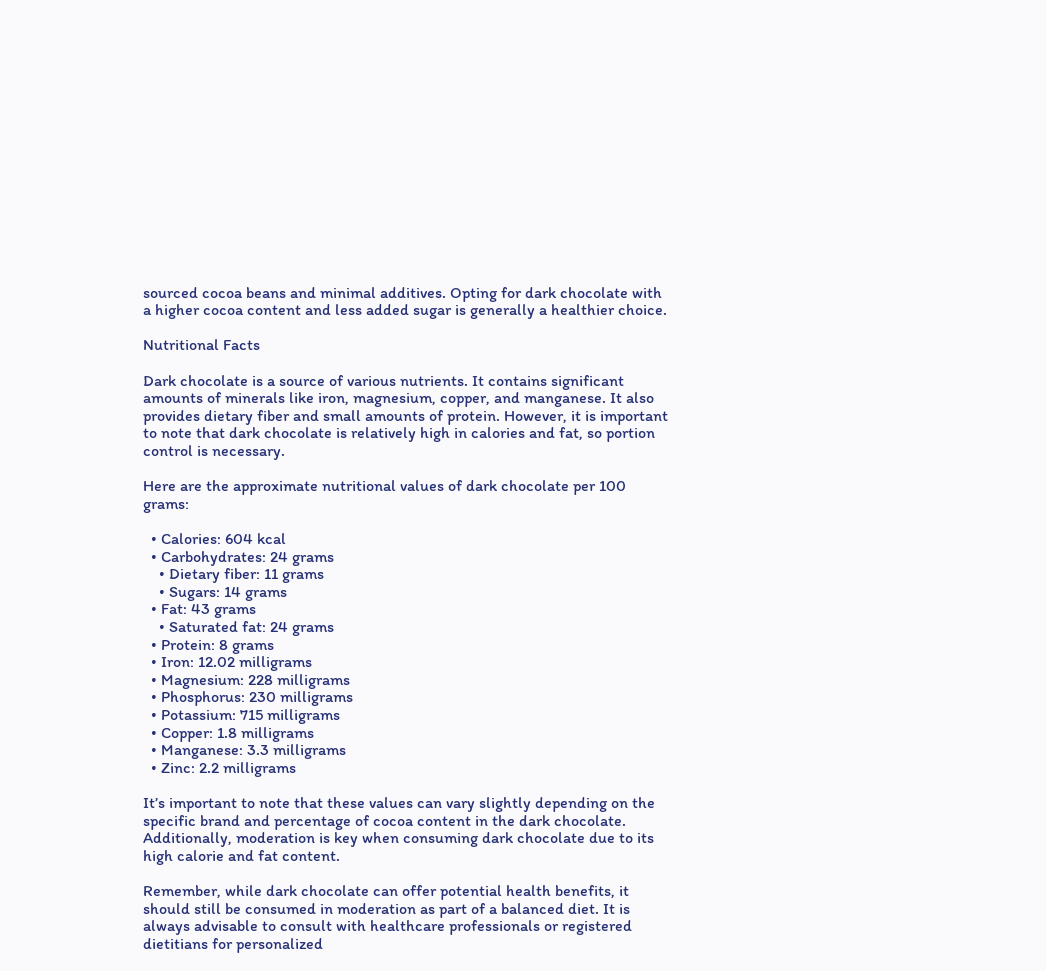sourced cocoa beans and minimal additives. Opting for dark chocolate with a higher cocoa content and less added sugar is generally a healthier choice.

Nutritional Facts

Dark chocolate is a source of various nutrients. It contains significant amounts of minerals like iron, magnesium, copper, and manganese. It also provides dietary fiber and small amounts of protein. However, it is important to note that dark chocolate is relatively high in calories and fat, so portion control is necessary.

Here are the approximate nutritional values of dark chocolate per 100 grams:

  • Calories: 604 kcal
  • Carbohydrates: 24 grams
    • Dietary fiber: 11 grams
    • Sugars: 14 grams
  • Fat: 43 grams
    • Saturated fat: 24 grams
  • Protein: 8 grams
  • Iron: 12.02 milligrams
  • Magnesium: 228 milligrams
  • Phosphorus: 230 milligrams
  • Potassium: 715 milligrams
  • Copper: 1.8 milligrams
  • Manganese: 3.3 milligrams
  • Zinc: 2.2 milligrams

It’s important to note that these values can vary slightly depending on the specific brand and percentage of cocoa content in the dark chocolate. Additionally, moderation is key when consuming dark chocolate due to its high calorie and fat content.

Remember, while dark chocolate can offer potential health benefits, it should still be consumed in moderation as part of a balanced diet. It is always advisable to consult with healthcare professionals or registered dietitians for personalized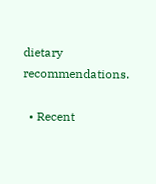dietary recommendations.

  • Recent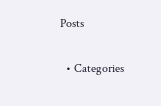Posts

  • Categories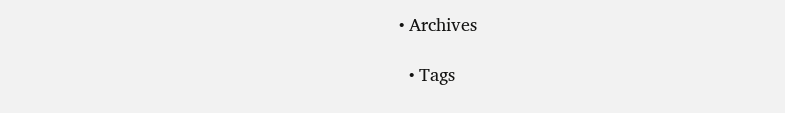• Archives

  • Tags